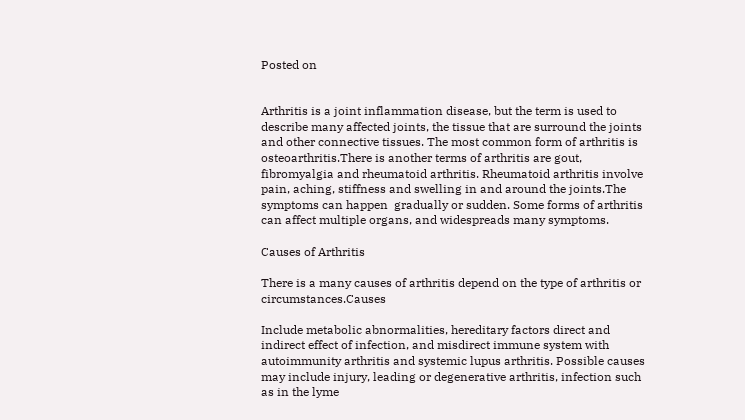Posted on


Arthritis is a joint inflammation disease, but the term is used to describe many affected joints, the tissue that are surround the joints and other connective tissues. The most common form of arthritis is osteoarthritis.There is another terms of arthritis are gout, fibromyalgia and rheumatoid arthritis. Rheumatoid arthritis involve pain, aching, stiffness and swelling in and around the joints.The symptoms can happen  gradually or sudden. Some forms of arthritis can affect multiple organs, and widespreads many symptoms.

Causes of Arthritis

There is a many causes of arthritis depend on the type of arthritis or circumstances.Causes

Include metabolic abnormalities, hereditary factors direct and indirect effect of infection, and misdirect immune system with autoimmunity arthritis and systemic lupus arthritis. Possible causes may include injury, leading or degenerative arthritis, infection such as in the lyme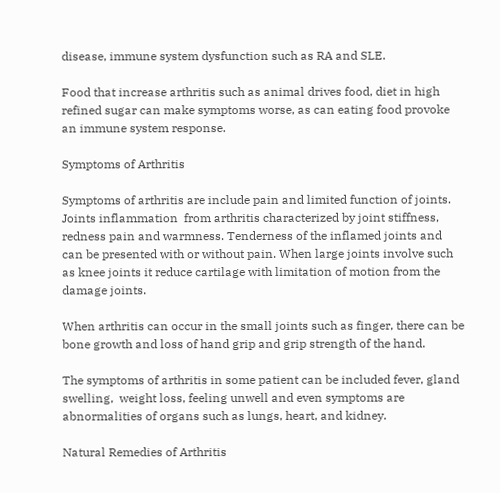disease, immune system dysfunction such as RA and SLE.

Food that increase arthritis such as animal drives food, diet in high refined sugar can make symptoms worse, as can eating food provoke an immune system response.

Symptoms of Arthritis

Symptoms of arthritis are include pain and limited function of joints. Joints inflammation  from arthritis characterized by joint stiffness, redness pain and warmness. Tenderness of the inflamed joints and  can be presented with or without pain. When large joints involve such as knee joints it reduce cartilage with limitation of motion from the damage joints.

When arthritis can occur in the small joints such as finger, there can be bone growth and loss of hand grip and grip strength of the hand.

The symptoms of arthritis in some patient can be included fever, gland swelling,  weight loss, feeling unwell and even symptoms are abnormalities of organs such as lungs, heart, and kidney.

Natural Remedies of Arthritis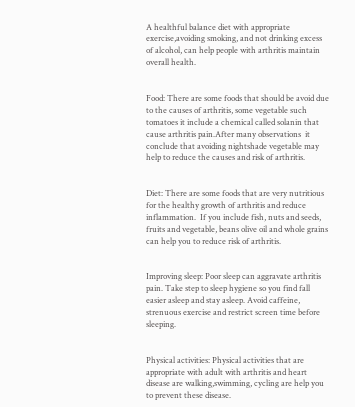A healthful balance diet with appropriate exercise,avoiding smoking, and not drinking excess of alcohol, can help people with arthritis maintain overall health.


Food: There are some foods that should be avoid due to the causes of arthritis, some vegetable such tomatoes it include a chemical called solanin that cause arthritis pain.After many observations  it conclude that avoiding nightshade vegetable may help to reduce the causes and risk of arthritis.


Diet: There are some foods that are very nutritious for the healthy growth of arthritis and reduce inflammation.  If you include fish, nuts and seeds, fruits and vegetable, beans olive oil and whole grains can help you to reduce risk of arthritis.


Improving sleep: Poor sleep can aggravate arthritis pain. Take step to sleep hygiene so you find fall easier asleep and stay asleep. Avoid caffeine, strenuous exercise and restrict screen time before sleeping.


Physical activities: Physical activities that are appropriate with adult with arthritis and heart disease are walking,swimming, cycling are help you to prevent these disease.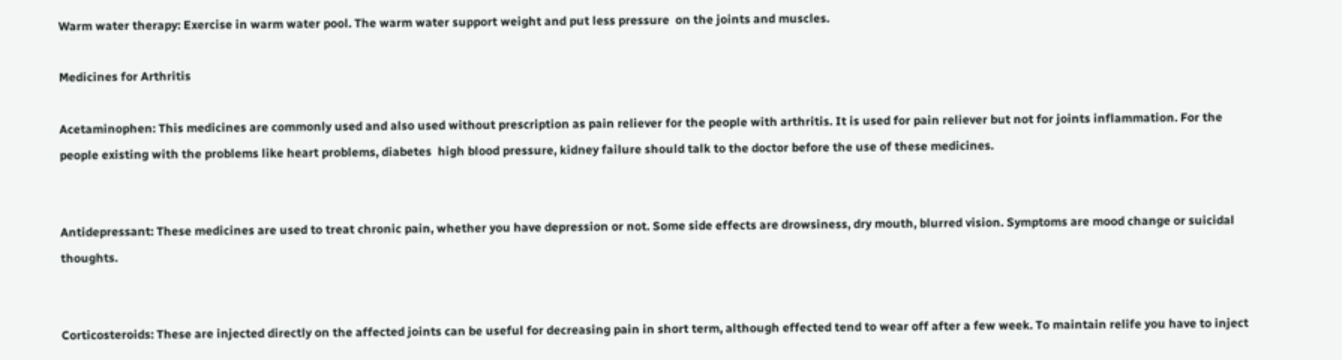Warm water therapy: Exercise in warm water pool. The warm water support weight and put less pressure  on the joints and muscles.

Medicines for Arthritis

Acetaminophen: This medicines are commonly used and also used without prescription as pain reliever for the people with arthritis. It is used for pain reliever but not for joints inflammation. For the people existing with the problems like heart problems, diabetes  high blood pressure, kidney failure should talk to the doctor before the use of these medicines.


Antidepressant: These medicines are used to treat chronic pain, whether you have depression or not. Some side effects are drowsiness, dry mouth, blurred vision. Symptoms are mood change or suicidal thoughts.


Corticosteroids: These are injected directly on the affected joints can be useful for decreasing pain in short term, although effected tend to wear off after a few week. To maintain relife you have to inject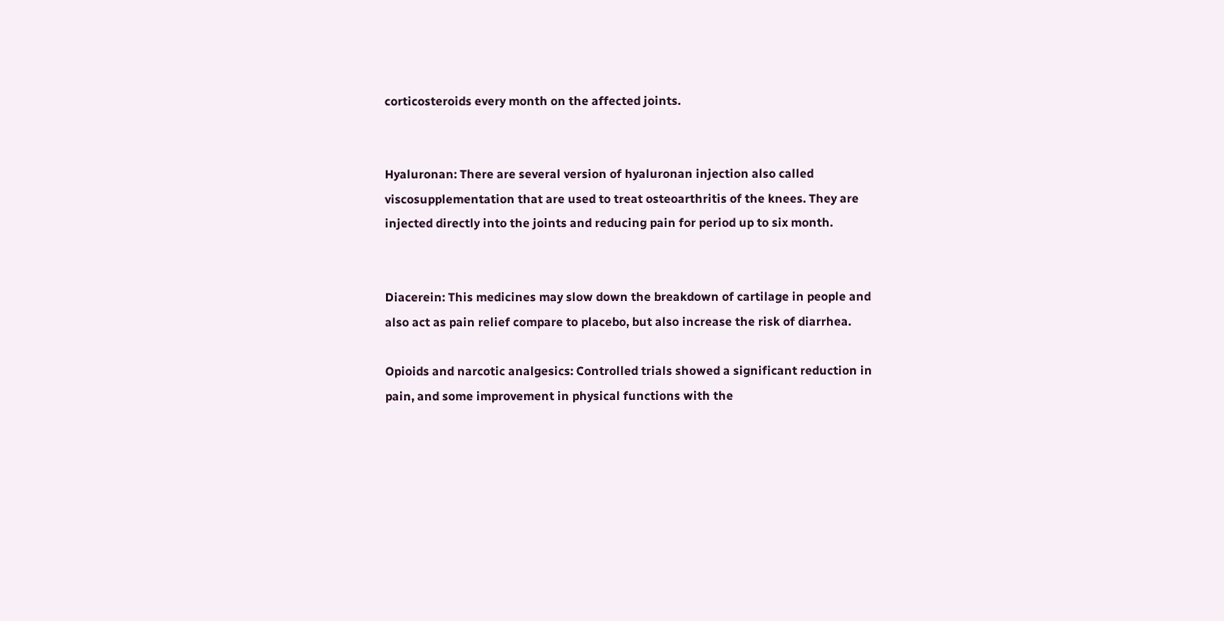corticosteroids every month on the affected joints.


Hyaluronan: There are several version of hyaluronan injection also called viscosupplementation that are used to treat osteoarthritis of the knees. They are injected directly into the joints and reducing pain for period up to six month.


Diacerein: This medicines may slow down the breakdown of cartilage in people and also act as pain relief compare to placebo, but also increase the risk of diarrhea.

Opioids and narcotic analgesics: Controlled trials showed a significant reduction in pain, and some improvement in physical functions with the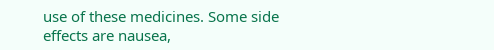use of these medicines. Some side effects are nausea,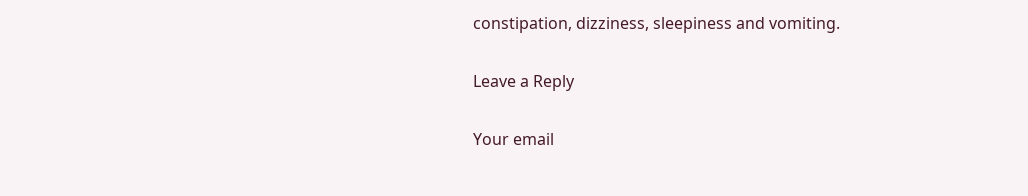constipation, dizziness, sleepiness and vomiting.

Leave a Reply

Your email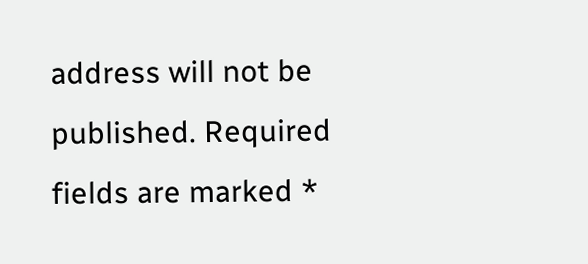address will not be published. Required fields are marked *